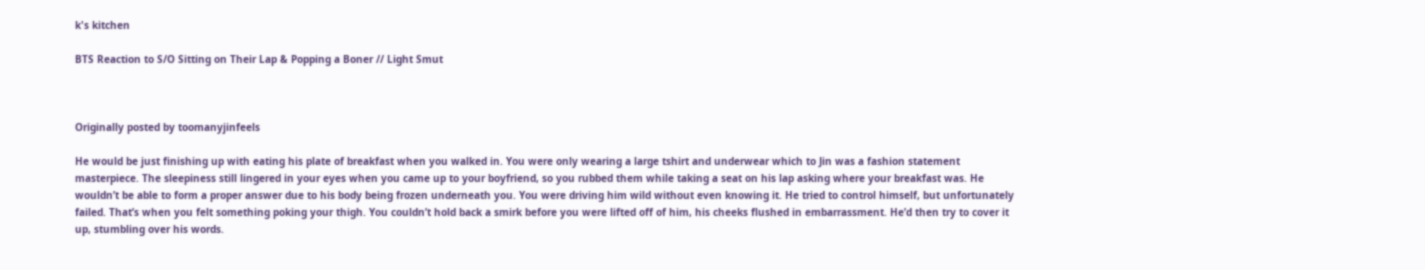k's kitchen

BTS Reaction to S/O Sitting on Their Lap & Popping a Boner // Light Smut



Originally posted by toomanyjinfeels

He would be just finishing up with eating his plate of breakfast when you walked in. You were only wearing a large tshirt and underwear which to Jin was a fashion statement masterpiece. The sleepiness still lingered in your eyes when you came up to your boyfriend, so you rubbed them while taking a seat on his lap asking where your breakfast was. He wouldn’t be able to form a proper answer due to his body being frozen underneath you. You were driving him wild without even knowing it. He tried to control himself, but unfortunately failed. That’s when you felt something poking your thigh. You couldn’t hold back a smirk before you were lifted off of him, his cheeks flushed in embarrassment. He’d then try to cover it up, stumbling over his words.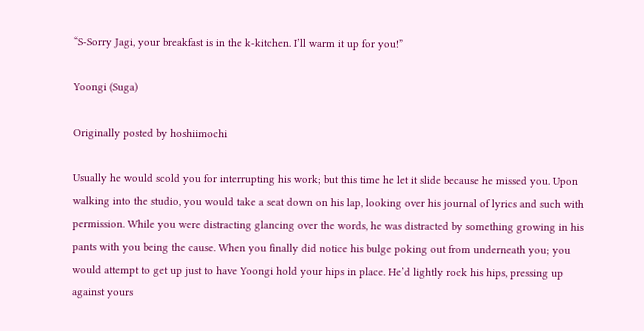“S-Sorry Jagi, your breakfast is in the k-kitchen. I’ll warm it up for you!”

Yoongi (Suga)

Originally posted by hoshiimochi

Usually he would scold you for interrupting his work; but this time he let it slide because he missed you. Upon walking into the studio, you would take a seat down on his lap, looking over his journal of lyrics and such with permission. While you were distracting glancing over the words, he was distracted by something growing in his pants with you being the cause. When you finally did notice his bulge poking out from underneath you; you would attempt to get up just to have Yoongi hold your hips in place. He’d lightly rock his hips, pressing up against yours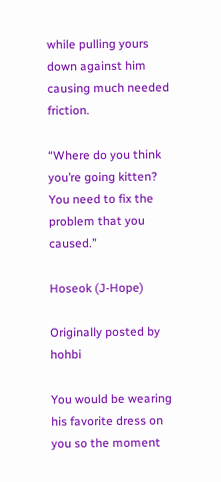while pulling yours down against him causing much needed friction.

“Where do you think you’re going kitten? You need to fix the problem that you caused.”

Hoseok (J-Hope)

Originally posted by hohbi

You would be wearing his favorite dress on you so the moment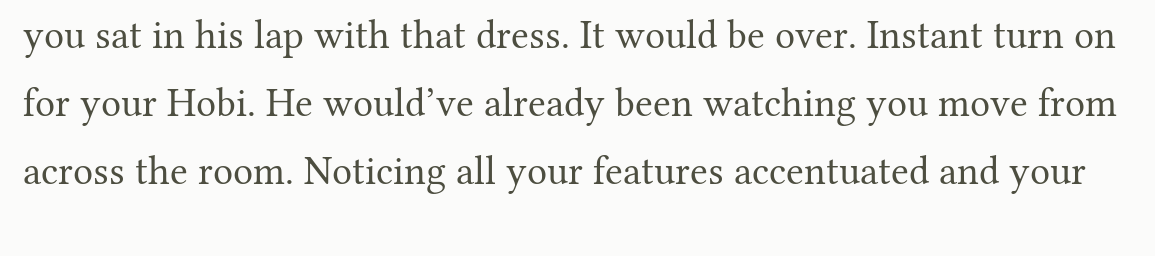you sat in his lap with that dress. It would be over. Instant turn on for your Hobi. He would’ve already been watching you move from across the room. Noticing all your features accentuated and your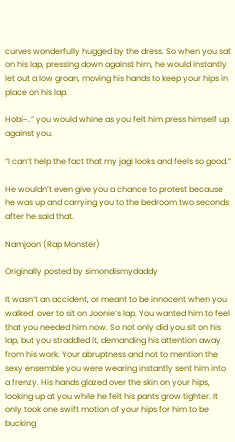curves wonderfully hugged by the dress. So when you sat on his lap, pressing down against him, he would instantly let out a low groan, moving his hands to keep your hips in place on his lap.

Hobi~..” you would whine as you felt him press himself up against you.

“I can’t help the fact that my jagi looks and feels so good.”

He wouldn’t even give you a chance to protest because he was up and carrying you to the bedroom two seconds after he said that.

Namjoon (Rap Monster)

Originally posted by simondismydaddy

It wasn’t an accident, or meant to be innocent when you walked  over to sit on Joonie’s lap. You wanted him to feel that you needed him now. So not only did you sit on his lap, but you straddled it, demanding his attention away from his work. Your abruptness and not to mention the sexy ensemble you were wearing instantly sent him into a frenzy. His hands glazed over the skin on your hips, looking up at you while he felt his pants grow tighter. It only took one swift motion of your hips for him to be bucking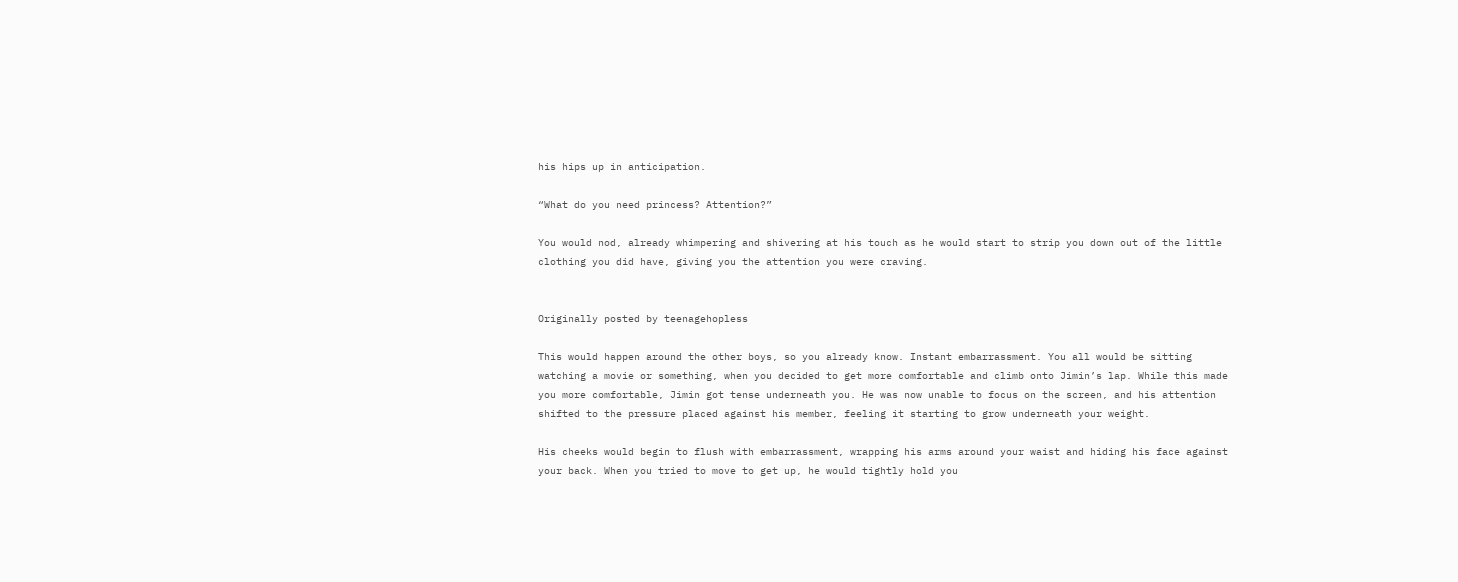his hips up in anticipation.

“What do you need princess? Attention?”

You would nod, already whimpering and shivering at his touch as he would start to strip you down out of the little clothing you did have, giving you the attention you were craving.


Originally posted by teenagehopless

This would happen around the other boys, so you already know. Instant embarrassment. You all would be sitting watching a movie or something, when you decided to get more comfortable and climb onto Jimin’s lap. While this made you more comfortable, Jimin got tense underneath you. He was now unable to focus on the screen, and his attention shifted to the pressure placed against his member, feeling it starting to grow underneath your weight.

His cheeks would begin to flush with embarrassment, wrapping his arms around your waist and hiding his face against your back. When you tried to move to get up, he would tightly hold you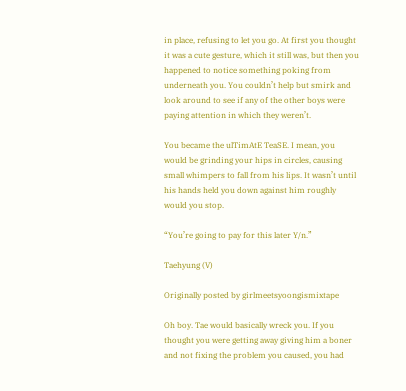in place, refusing to let you go. At first you thought it was a cute gesture, which it still was, but then you happened to notice something poking from underneath you. You couldn’t help but smirk and look around to see if any of the other boys were paying attention in which they weren’t.

You became the ulTimAtE TeaSE. I mean, you would be grinding your hips in circles, causing small whimpers to fall from his lips. It wasn’t until his hands held you down against him roughly would you stop.

“You’re going to pay for this later Y/n.”

Taehyung (V)

Originally posted by girlmeetsyoongismixtape

Oh boy. Tae would basically wreck you. If you thought you were getting away giving him a boner and not fixing the problem you caused, you had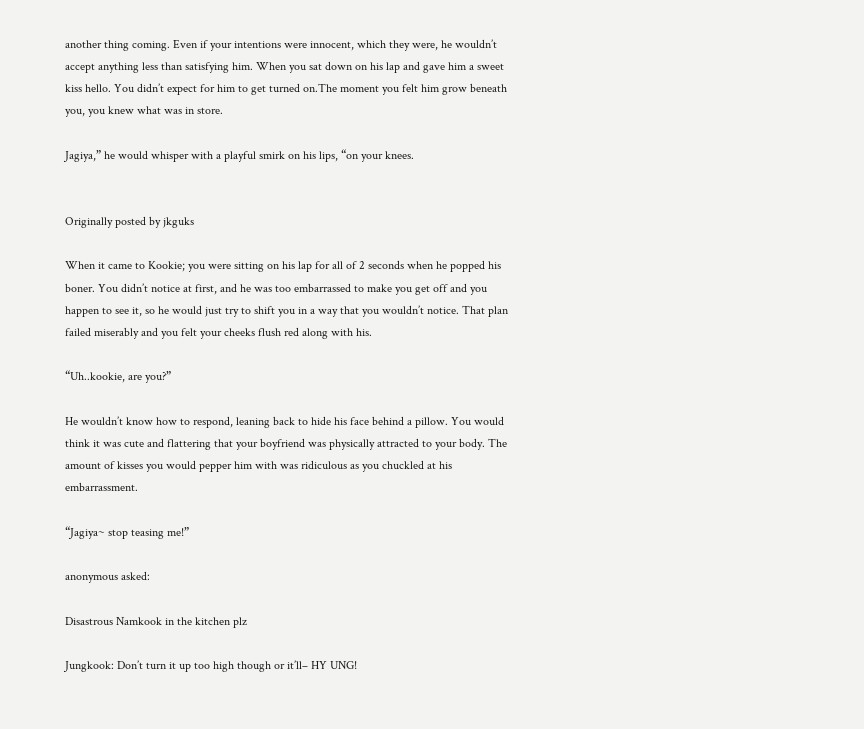another thing coming. Even if your intentions were innocent, which they were, he wouldn’t accept anything less than satisfying him. When you sat down on his lap and gave him a sweet kiss hello. You didn’t expect for him to get turned on.The moment you felt him grow beneath you, you knew what was in store.

Jagiya,” he would whisper with a playful smirk on his lips, “on your knees.


Originally posted by jkguks

When it came to Kookie; you were sitting on his lap for all of 2 seconds when he popped his boner. You didn’t notice at first, and he was too embarrassed to make you get off and you happen to see it, so he would just try to shift you in a way that you wouldn’t notice. That plan failed miserably and you felt your cheeks flush red along with his.

“Uh..kookie, are you?”

He wouldn’t know how to respond, leaning back to hide his face behind a pillow. You would think it was cute and flattering that your boyfriend was physically attracted to your body. The amount of kisses you would pepper him with was ridiculous as you chuckled at his embarrassment.

“Jagiya~ stop teasing me!”

anonymous asked:

Disastrous Namkook in the kitchen plz

Jungkook: Don’t turn it up too high though or it’ll– HY UNG!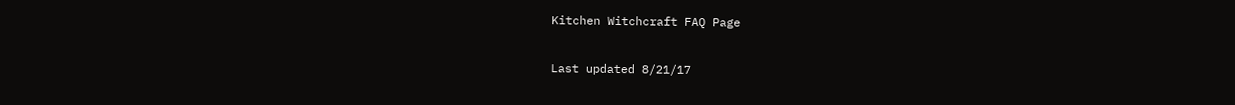Kitchen Witchcraft FAQ Page

Last updated 8/21/17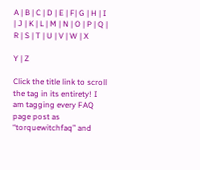A | B | C | D | E | F| G | H | I | J | K | L | M | N | O | P | Q | R | S | T | U | V | W | X

Y | Z

Click the title link to scroll the tag in its entirety! I am tagging every FAQ page post as “torquewitchfaq” and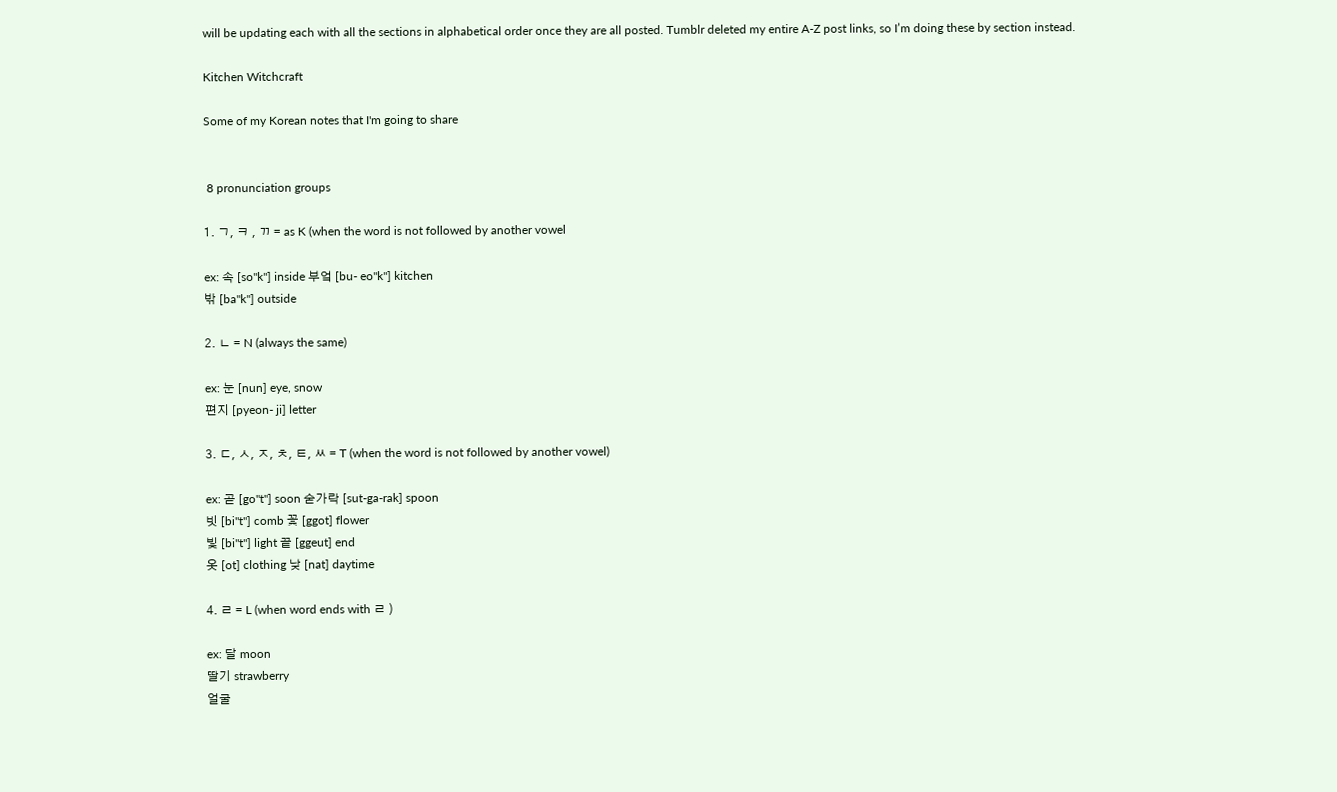will be updating each with all the sections in alphabetical order once they are all posted. Tumblr deleted my entire A-Z post links, so I’m doing these by section instead.

Kitchen Witchcraft

Some of my Korean notes that I'm going to share


 8 pronunciation groups

1. ㄱ, ㅋ , ㄲ = as K (when the word is not followed by another vowel

ex: 속 [so"k"] inside 부엌 [bu- eo"k"] kitchen
밖 [ba"k"] outside

2. ㄴ = N (always the same)

ex: 눈 [nun] eye, snow
편지 [pyeon- ji] letter

3. ㄷ, ㅅ, ㅈ, ㅊ, ㅌ, ㅆ = T (when the word is not followed by another vowel)

ex: 곧 [go"t"] soon 숟가락 [sut-ga-rak] spoon
빗 [bi"t"] comb 꽃 [ggot] flower
빛 [bi"t"] light 끝 [ggeut] end
옷 [ot] clothing 낮 [nat] daytime

4. ㄹ = L (when word ends with ㄹ )

ex: 달 moon
딸기 strawberry
얼굴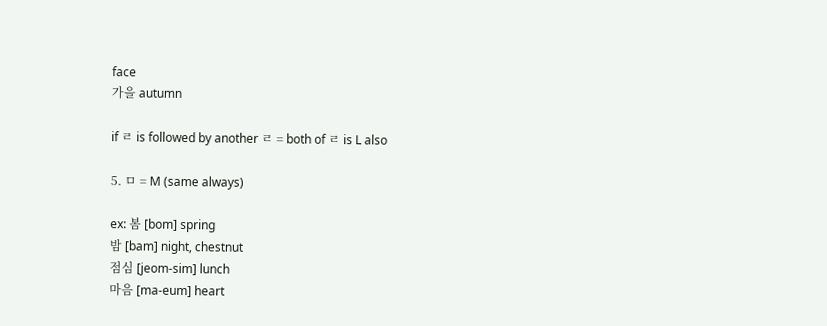face
가을 autumn

if ㄹ is followed by another ㄹ = both of ㄹ is L also

5. ㅁ = M (same always)

ex: 봄 [bom] spring
밤 [bam] night, chestnut
점심 [jeom-sim] lunch
마음 [ma-eum] heart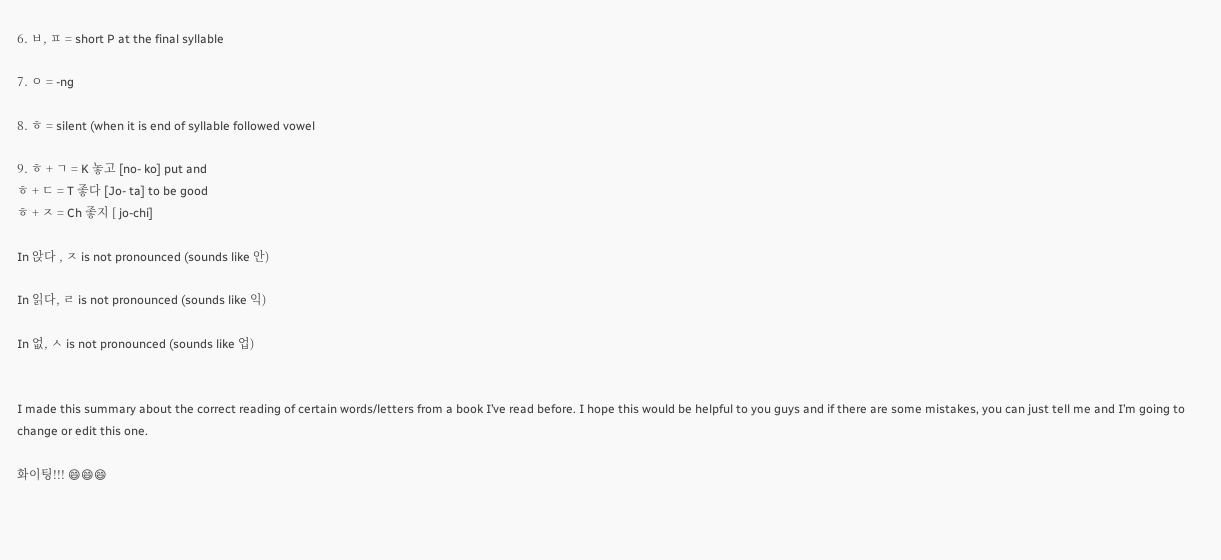6. ㅂ, ㅍ = short P at the final syllable

7. ㅇ = -ng

8. ㅎ = silent (when it is end of syllable followed vowel

9. ㅎ + ㄱ = K 놓고 [no- ko] put and
ㅎ + ㄷ = T 좋다 [Jo- ta] to be good
ㅎ + ㅈ = Ch 좋지 [ jo-chi]

In 앉다 , ㅈ is not pronounced (sounds like 안)

In 읽다, ㄹ is not pronounced (sounds like 익)

In 없, ㅅ is not pronounced (sounds like 업)


I made this summary about the correct reading of certain words/letters from a book I’ve read before. I hope this would be helpful to you guys and if there are some mistakes, you can just tell me and I’m going to change or edit this one.

화이팅!!! 😄😄😄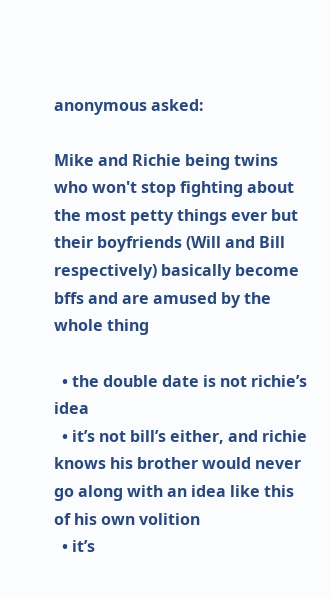anonymous asked:

Mike and Richie being twins who won't stop fighting about the most petty things ever but their boyfriends (Will and Bill respectively) basically become bffs and are amused by the whole thing

  • the double date is not richie’s idea
  • it’s not bill’s either, and richie knows his brother would never go along with an idea like this of his own volition
  • it’s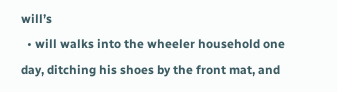will’s
  • will walks into the wheeler household one day, ditching his shoes by the front mat, and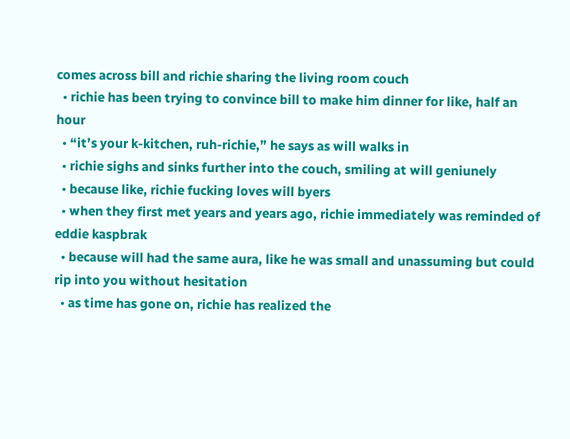comes across bill and richie sharing the living room couch
  • richie has been trying to convince bill to make him dinner for like, half an hour
  • “it’s your k-kitchen, ruh-richie,” he says as will walks in
  • richie sighs and sinks further into the couch, smiling at will geniunely
  • because like, richie fucking loves will byers
  • when they first met years and years ago, richie immediately was reminded of eddie kaspbrak
  • because will had the same aura, like he was small and unassuming but could rip into you without hesitation
  • as time has gone on, richie has realized the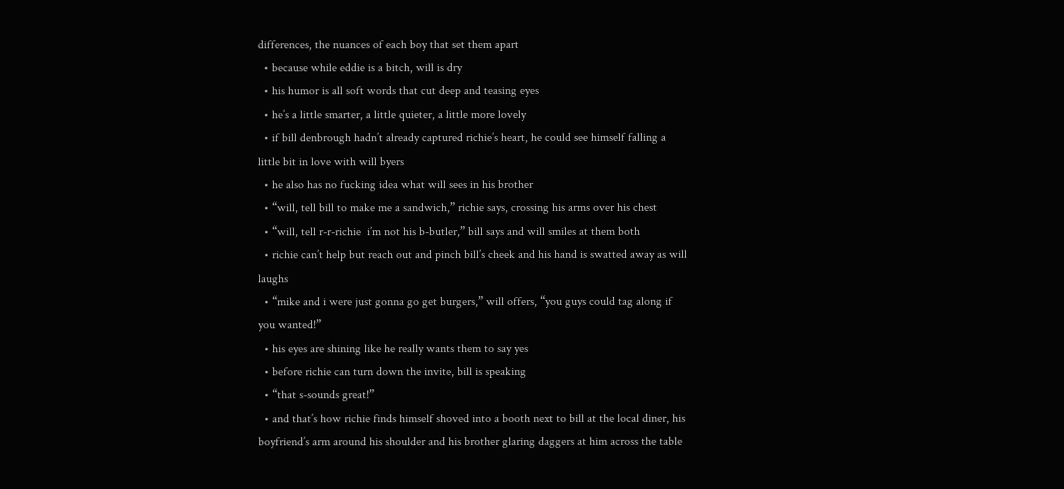differences, the nuances of each boy that set them apart
  • because while eddie is a bitch, will is dry
  • his humor is all soft words that cut deep and teasing eyes
  • he’s a little smarter, a little quieter, a little more lovely
  • if bill denbrough hadn’t already captured richie’s heart, he could see himself falling a little bit in love with will byers
  • he also has no fucking idea what will sees in his brother
  • “will, tell bill to make me a sandwich,” richie says, crossing his arms over his chest
  • “will, tell r-r-richie  i’m not his b-butler,” bill says and will smiles at them both
  • richie can’t help but reach out and pinch bill’s cheek and his hand is swatted away as will laughs
  • “mike and i were just gonna go get burgers,” will offers, “you guys could tag along if you wanted!”
  • his eyes are shining like he really wants them to say yes
  • before richie can turn down the invite, bill is speaking
  • “that s-sounds great!”
  • and that’s how richie finds himself shoved into a booth next to bill at the local diner, his boyfriend’s arm around his shoulder and his brother glaring daggers at him across the table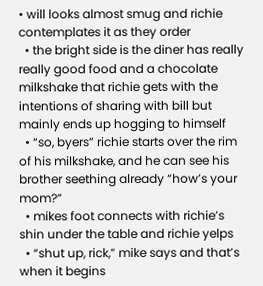• will looks almost smug and richie contemplates it as they order
  • the bright side is the diner has really really good food and a chocolate milkshake that richie gets with the intentions of sharing with bill but mainly ends up hogging to himself
  • “so, byers” richie starts over the rim of his milkshake, and he can see his brother seething already “how’s your mom?”
  • mikes foot connects with richie’s shin under the table and richie yelps
  • “shut up, rick,” mike says and that’s when it begins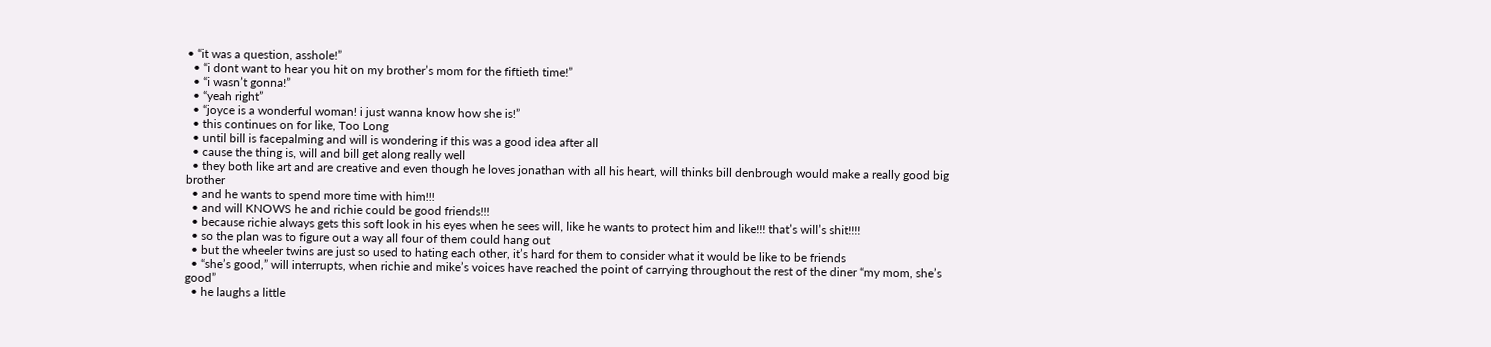• “it was a question, asshole!”
  • “i dont want to hear you hit on my brother’s mom for the fiftieth time!”
  • “i wasn’t gonna!”
  • “yeah right”
  • “joyce is a wonderful woman! i just wanna know how she is!”
  • this continues on for like, Too Long
  • until bill is facepalming and will is wondering if this was a good idea after all
  • cause the thing is, will and bill get along really well
  • they both like art and are creative and even though he loves jonathan with all his heart, will thinks bill denbrough would make a really good big brother
  • and he wants to spend more time with him!!!
  • and will KNOWS he and richie could be good friends!!!
  • because richie always gets this soft look in his eyes when he sees will, like he wants to protect him and like!!! that’s will’s shit!!!!
  • so the plan was to figure out a way all four of them could hang out
  • but the wheeler twins are just so used to hating each other, it’s hard for them to consider what it would be like to be friends
  • “she’s good,” will interrupts, when richie and mike’s voices have reached the point of carrying throughout the rest of the diner “my mom, she’s good”
  • he laughs a little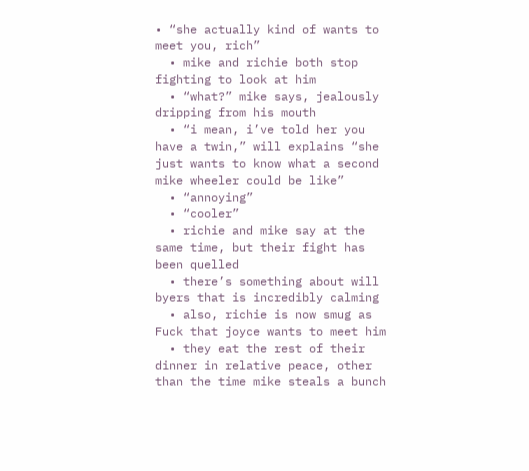• “she actually kind of wants to meet you, rich”
  • mike and richie both stop fighting to look at him
  • “what?” mike says, jealously dripping from his mouth
  • “i mean, i’ve told her you have a twin,” will explains “she just wants to know what a second mike wheeler could be like”
  • “annoying”
  • “cooler”
  • richie and mike say at the same time, but their fight has been quelled
  • there’s something about will byers that is incredibly calming
  • also, richie is now smug as Fuck that joyce wants to meet him
  • they eat the rest of their dinner in relative peace, other than the time mike steals a bunch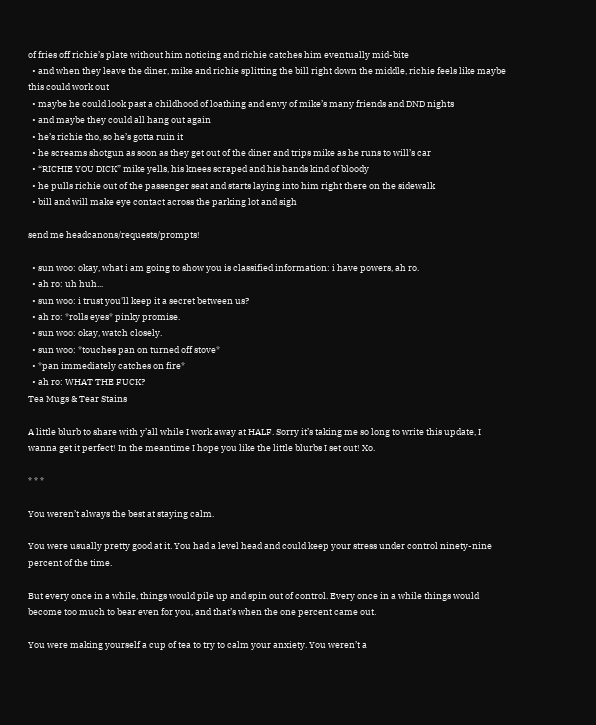of fries off richie’s plate without him noticing and richie catches him eventually mid-bite
  • and when they leave the diner, mike and richie splitting the bill right down the middle, richie feels like maybe this could work out
  • maybe he could look past a childhood of loathing and envy of mike’s many friends and DND nights
  • and maybe they could all hang out again
  • he’s richie tho, so he’s gotta ruin it
  • he screams shotgun as soon as they get out of the diner and trips mike as he runs to will’s car
  • “RICHIE YOU DICK” mike yells, his knees scraped and his hands kind of bloody
  • he pulls richie out of the passenger seat and starts laying into him right there on the sidewalk
  • bill and will make eye contact across the parking lot and sigh

send me headcanons/requests/prompts!

  • sun woo: okay, what i am going to show you is classified information: i have powers, ah ro.
  • ah ro: uh huh...
  • sun woo: i trust you'll keep it a secret between us?
  • ah ro: *rolls eyes* pinky promise.
  • sun woo: okay, watch closely.
  • sun woo: *touches pan on turned off stove*
  • *pan immediately catches on fire*
  • ah ro: WHAT THE FUCK?
Tea Mugs & Tear Stains

A little blurb to share with y’all while I work away at HALF. Sorry it’s taking me so long to write this update, I wanna get it perfect! In the meantime I hope you like the little blurbs I set out! Xo.

* * *

You weren’t always the best at staying calm.

You were usually pretty good at it. You had a level head and could keep your stress under control ninety-nine percent of the time.

But every once in a while, things would pile up and spin out of control. Every once in a while things would become too much to bear even for you, and that’s when the one percent came out.

You were making yourself a cup of tea to try to calm your anxiety. You weren’t a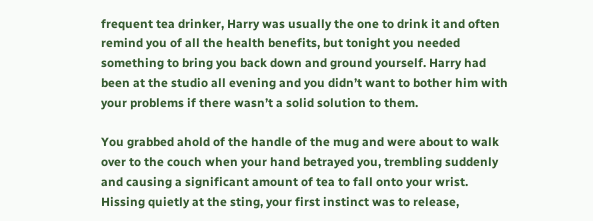frequent tea drinker, Harry was usually the one to drink it and often remind you of all the health benefits, but tonight you needed something to bring you back down and ground yourself. Harry had been at the studio all evening and you didn’t want to bother him with your problems if there wasn’t a solid solution to them.

You grabbed ahold of the handle of the mug and were about to walk over to the couch when your hand betrayed you, trembling suddenly and causing a significant amount of tea to fall onto your wrist. Hissing quietly at the sting, your first instinct was to release,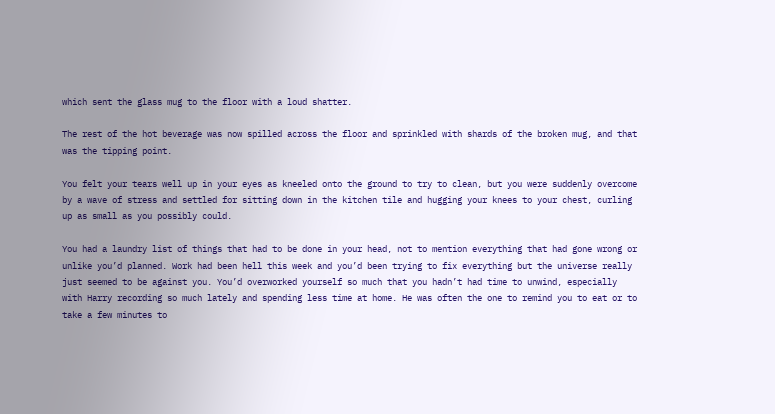which sent the glass mug to the floor with a loud shatter.

The rest of the hot beverage was now spilled across the floor and sprinkled with shards of the broken mug, and that was the tipping point.

You felt your tears well up in your eyes as kneeled onto the ground to try to clean, but you were suddenly overcome by a wave of stress and settled for sitting down in the kitchen tile and hugging your knees to your chest, curling up as small as you possibly could.

You had a laundry list of things that had to be done in your head, not to mention everything that had gone wrong or unlike you’d planned. Work had been hell this week and you’d been trying to fix everything but the universe really just seemed to be against you. You’d overworked yourself so much that you hadn’t had time to unwind, especially with Harry recording so much lately and spending less time at home. He was often the one to remind you to eat or to take a few minutes to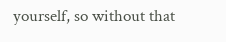yourself, so without that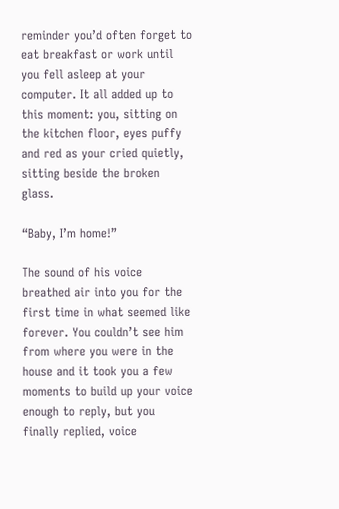reminder you’d often forget to eat breakfast or work until you fell asleep at your computer. It all added up to this moment: you, sitting on the kitchen floor, eyes puffy and red as your cried quietly, sitting beside the broken glass.

“Baby, I’m home!”

The sound of his voice breathed air into you for the first time in what seemed like forever. You couldn’t see him from where you were in the house and it took you a few moments to build up your voice enough to reply, but you finally replied, voice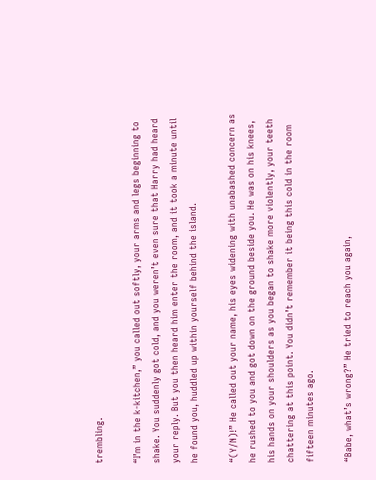trembling.

“I’m in the k-kitchen,” you called out softly, your arms and legs beginning to shake. You suddenly got cold, and you weren’t even sure that Harry had heard your reply. But you then heard him enter the room, and it took a minute until he found you, huddled up within yourself behind the island.

“(Y/N)!” He called out your name, his eyes widening with unabashed concern as he rushed to you and got down on the ground beside you. He was on his knees, his hands on your shoulders as you began to shake more violently, your teeth chattering at this point. You didn’t remember it being this cold in the room fifteen minutes ago.

“Babe, what’s wrong?” He tried to reach you again,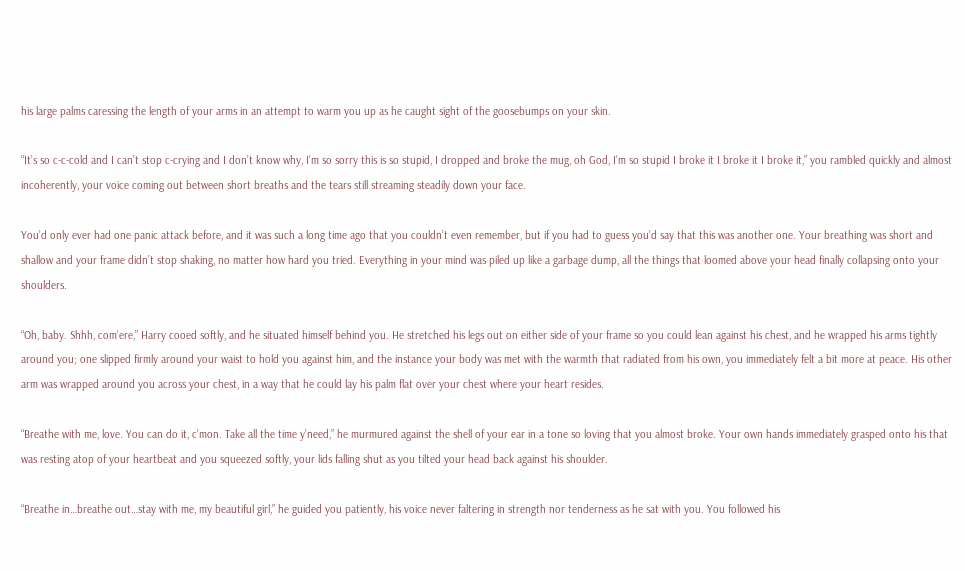his large palms caressing the length of your arms in an attempt to warm you up as he caught sight of the goosebumps on your skin.

“It’s so c-c-cold and I can’t stop c-crying and I don’t know why, I’m so sorry this is so stupid, I dropped and broke the mug, oh God, I’m so stupid I broke it I broke it I broke it,” you rambled quickly and almost incoherently, your voice coming out between short breaths and the tears still streaming steadily down your face.

You’d only ever had one panic attack before, and it was such a long time ago that you couldn’t even remember, but if you had to guess you’d say that this was another one. Your breathing was short and shallow and your frame didn’t stop shaking, no matter how hard you tried. Everything in your mind was piled up like a garbage dump, all the things that loomed above your head finally collapsing onto your shoulders.

“Oh, baby. Shhh, com’ere,” Harry cooed softly, and he situated himself behind you. He stretched his legs out on either side of your frame so you could lean against his chest, and he wrapped his arms tightly around you; one slipped firmly around your waist to hold you against him, and the instance your body was met with the warmth that radiated from his own, you immediately felt a bit more at peace. His other arm was wrapped around you across your chest, in a way that he could lay his palm flat over your chest where your heart resides.

“Breathe with me, love. You can do it, c’mon. Take all the time y’need,” he murmured against the shell of your ear in a tone so loving that you almost broke. Your own hands immediately grasped onto his that was resting atop of your heartbeat and you squeezed softly, your lids falling shut as you tilted your head back against his shoulder.

“Breathe in…breathe out…stay with me, my beautiful girl,” he guided you patiently, his voice never faltering in strength nor tenderness as he sat with you. You followed his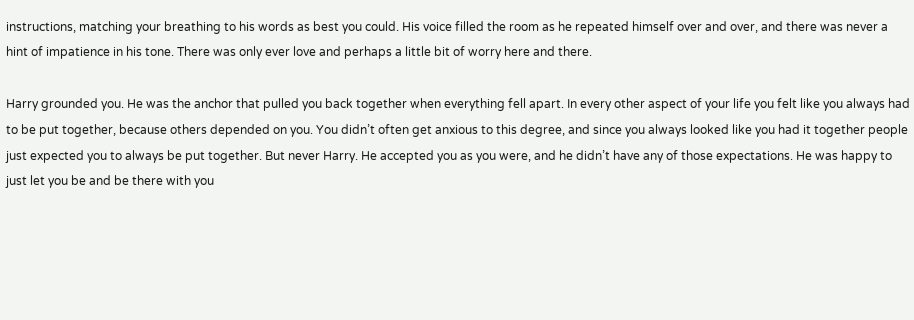instructions, matching your breathing to his words as best you could. His voice filled the room as he repeated himself over and over, and there was never a hint of impatience in his tone. There was only ever love and perhaps a little bit of worry here and there.

Harry grounded you. He was the anchor that pulled you back together when everything fell apart. In every other aspect of your life you felt like you always had to be put together, because others depended on you. You didn’t often get anxious to this degree, and since you always looked like you had it together people just expected you to always be put together. But never Harry. He accepted you as you were, and he didn’t have any of those expectations. He was happy to just let you be and be there with you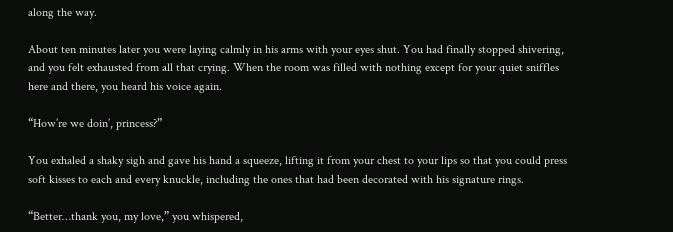along the way.

About ten minutes later you were laying calmly in his arms with your eyes shut. You had finally stopped shivering, and you felt exhausted from all that crying. When the room was filled with nothing except for your quiet sniffles here and there, you heard his voice again.

“How’re we doin’, princess?”

You exhaled a shaky sigh and gave his hand a squeeze, lifting it from your chest to your lips so that you could press soft kisses to each and every knuckle, including the ones that had been decorated with his signature rings.

“Better…thank you, my love,” you whispered,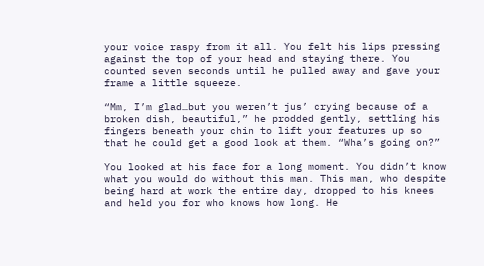your voice raspy from it all. You felt his lips pressing against the top of your head and staying there. You counted seven seconds until he pulled away and gave your frame a little squeeze.

“Mm, I’m glad…but you weren’t jus’ crying because of a broken dish, beautiful,” he prodded gently, settling his fingers beneath your chin to lift your features up so that he could get a good look at them. “Wha’s going on?”

You looked at his face for a long moment. You didn’t know what you would do without this man. This man, who despite being hard at work the entire day, dropped to his knees and held you for who knows how long. He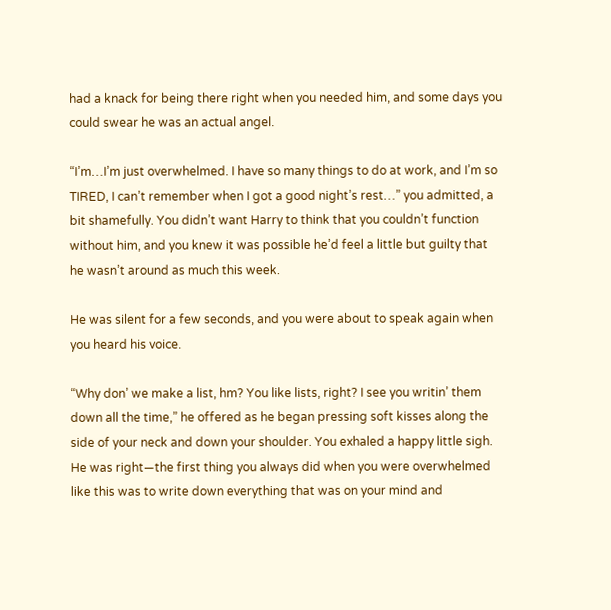had a knack for being there right when you needed him, and some days you could swear he was an actual angel.

“I’m…I’m just overwhelmed. I have so many things to do at work, and I’m so TIRED, I can’t remember when I got a good night’s rest…” you admitted, a bit shamefully. You didn’t want Harry to think that you couldn’t function without him, and you knew it was possible he’d feel a little but guilty that he wasn’t around as much this week.

He was silent for a few seconds, and you were about to speak again when you heard his voice.

“Why don’ we make a list, hm? You like lists, right? I see you writin’ them down all the time,” he offered as he began pressing soft kisses along the side of your neck and down your shoulder. You exhaled a happy little sigh. He was right—the first thing you always did when you were overwhelmed like this was to write down everything that was on your mind and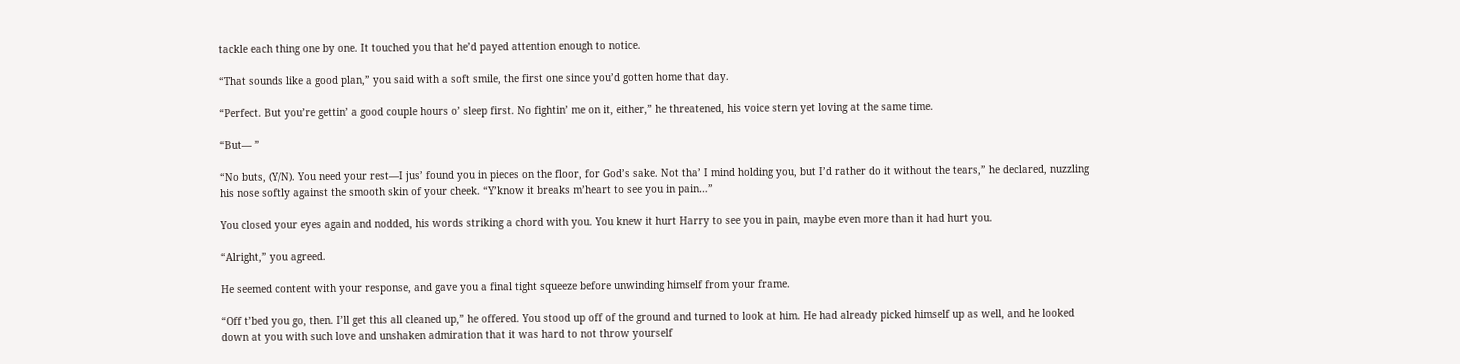tackle each thing one by one. It touched you that he’d payed attention enough to notice.

“That sounds like a good plan,” you said with a soft smile, the first one since you’d gotten home that day.

“Perfect. But you’re gettin’ a good couple hours o’ sleep first. No fightin’ me on it, either,” he threatened, his voice stern yet loving at the same time.

“But— ”

“No buts, (Y/N). You need your rest—I jus’ found you in pieces on the floor, for God’s sake. Not tha’ I mind holding you, but I’d rather do it without the tears,” he declared, nuzzling his nose softly against the smooth skin of your cheek. “Y’know it breaks m’heart to see you in pain…”

You closed your eyes again and nodded, his words striking a chord with you. You knew it hurt Harry to see you in pain, maybe even more than it had hurt you.

“Alright,” you agreed.

He seemed content with your response, and gave you a final tight squeeze before unwinding himself from your frame.

“Off t’bed you go, then. I’ll get this all cleaned up,” he offered. You stood up off of the ground and turned to look at him. He had already picked himself up as well, and he looked down at you with such love and unshaken admiration that it was hard to not throw yourself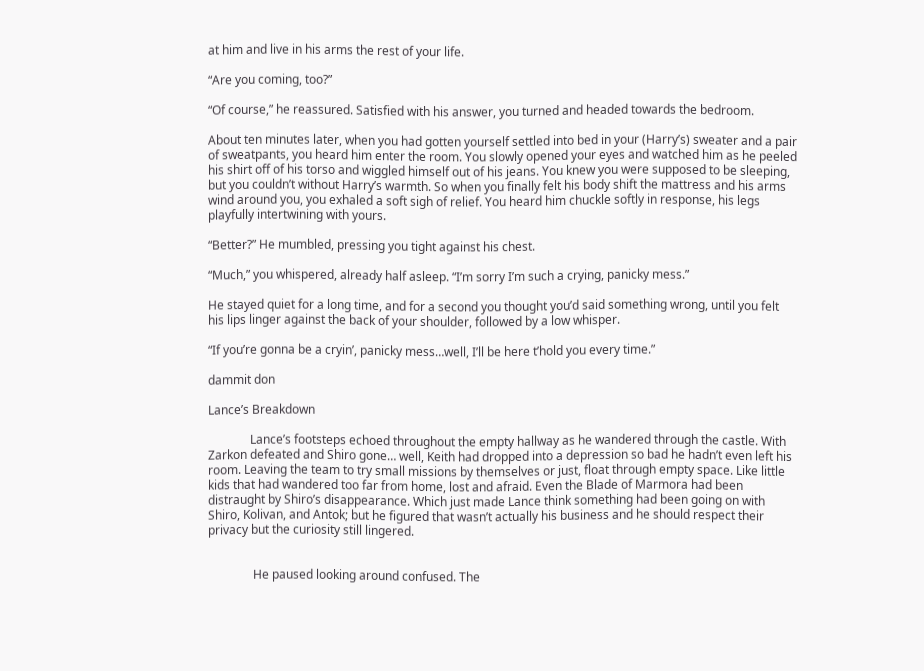at him and live in his arms the rest of your life.

“Are you coming, too?”

“Of course,” he reassured. Satisfied with his answer, you turned and headed towards the bedroom.

About ten minutes later, when you had gotten yourself settled into bed in your (Harry’s) sweater and a pair of sweatpants, you heard him enter the room. You slowly opened your eyes and watched him as he peeled his shirt off of his torso and wiggled himself out of his jeans. You knew you were supposed to be sleeping, but you couldn’t without Harry’s warmth. So when you finally felt his body shift the mattress and his arms wind around you, you exhaled a soft sigh of relief. You heard him chuckle softly in response, his legs playfully intertwining with yours.

“Better?” He mumbled, pressing you tight against his chest.

“Much,” you whispered, already half asleep. “I’m sorry I’m such a crying, panicky mess.”

He stayed quiet for a long time, and for a second you thought you’d said something wrong, until you felt his lips linger against the back of your shoulder, followed by a low whisper.

“If you’re gonna be a cryin’, panicky mess…well, I’ll be here t’hold you every time.”

dammit don

Lance’s Breakdown

              Lance’s footsteps echoed throughout the empty hallway as he wandered through the castle. With Zarkon defeated and Shiro gone… well, Keith had dropped into a depression so bad he hadn’t even left his room. Leaving the team to try small missions by themselves or just, float through empty space. Like little kids that had wandered too far from home, lost and afraid. Even the Blade of Marmora had been distraught by Shiro’s disappearance. Which just made Lance think something had been going on with Shiro, Kolivan, and Antok; but he figured that wasn’t actually his business and he should respect their privacy but the curiosity still lingered.


               He paused looking around confused. The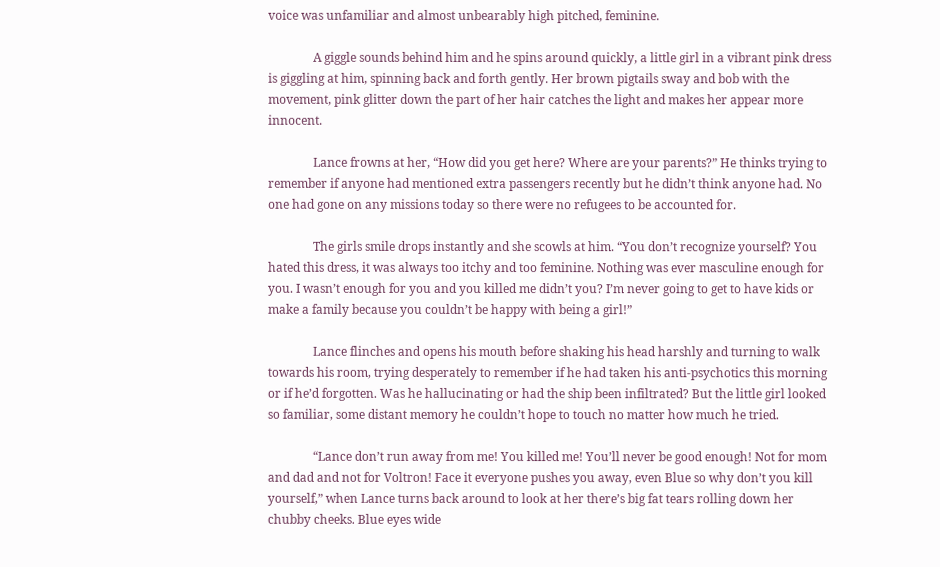voice was unfamiliar and almost unbearably high pitched, feminine.

               A giggle sounds behind him and he spins around quickly, a little girl in a vibrant pink dress is giggling at him, spinning back and forth gently. Her brown pigtails sway and bob with the movement, pink glitter down the part of her hair catches the light and makes her appear more innocent.

               Lance frowns at her, “How did you get here? Where are your parents?” He thinks trying to remember if anyone had mentioned extra passengers recently but he didn’t think anyone had. No one had gone on any missions today so there were no refugees to be accounted for.

               The girls smile drops instantly and she scowls at him. “You don’t recognize yourself? You hated this dress, it was always too itchy and too feminine. Nothing was ever masculine enough for you. I wasn’t enough for you and you killed me didn’t you? I’m never going to get to have kids or make a family because you couldn’t be happy with being a girl!”

               Lance flinches and opens his mouth before shaking his head harshly and turning to walk towards his room, trying desperately to remember if he had taken his anti-psychotics this morning or if he’d forgotten. Was he hallucinating or had the ship been infiltrated? But the little girl looked so familiar, some distant memory he couldn’t hope to touch no matter how much he tried.

               “Lance don’t run away from me! You killed me! You’ll never be good enough! Not for mom and dad and not for Voltron! Face it everyone pushes you away, even Blue so why don’t you kill yourself,” when Lance turns back around to look at her there’s big fat tears rolling down her chubby cheeks. Blue eyes wide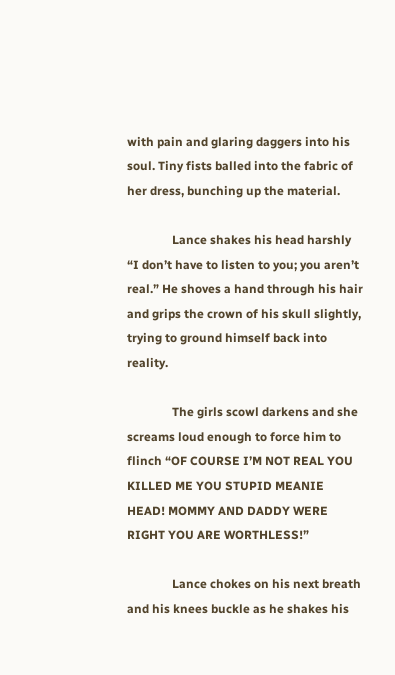with pain and glaring daggers into his soul. Tiny fists balled into the fabric of her dress, bunching up the material.

               Lance shakes his head harshly “I don’t have to listen to you; you aren’t real.” He shoves a hand through his hair and grips the crown of his skull slightly, trying to ground himself back into reality.

               The girls scowl darkens and she screams loud enough to force him to flinch “OF COURSE I’M NOT REAL YOU KILLED ME YOU STUPID MEANIE HEAD! MOMMY AND DADDY WERE RIGHT YOU ARE WORTHLESS!”

               Lance chokes on his next breath and his knees buckle as he shakes his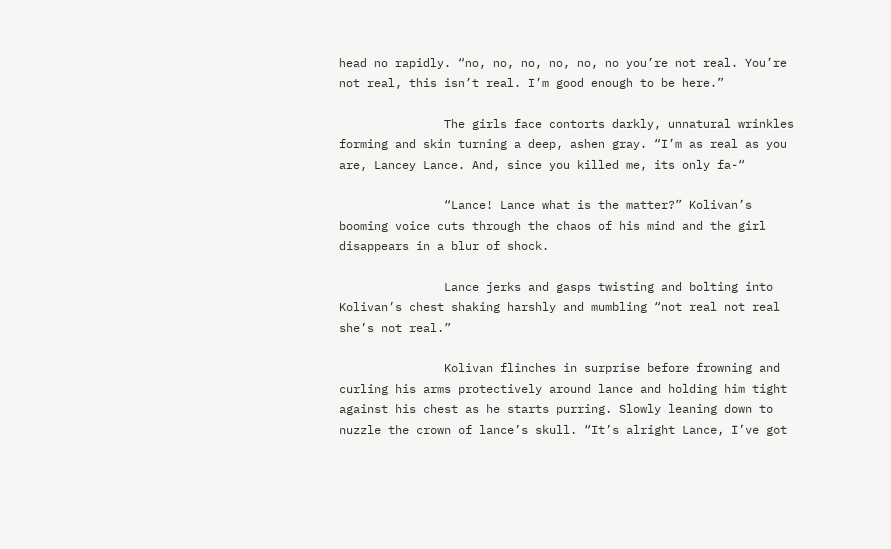head no rapidly. “no, no, no, no, no, no you’re not real. You’re not real, this isn’t real. I’m good enough to be here.”

               The girls face contorts darkly, unnatural wrinkles forming and skin turning a deep, ashen gray. “I’m as real as you are, Lancey Lance. And, since you killed me, its only fa-“

               “Lance! Lance what is the matter?” Kolivan’s booming voice cuts through the chaos of his mind and the girl disappears in a blur of shock.

               Lance jerks and gasps twisting and bolting into Kolivan’s chest shaking harshly and mumbling “not real not real she’s not real.”

               Kolivan flinches in surprise before frowning and curling his arms protectively around lance and holding him tight against his chest as he starts purring. Slowly leaning down to nuzzle the crown of lance’s skull. “It’s alright Lance, I’ve got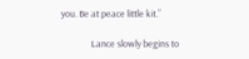you. Be at peace little kit.”

               Lance slowly begins to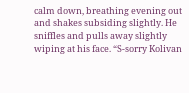calm down, breathing evening out and shakes subsiding slightly. He sniffles and pulls away slightly wiping at his face. “S-sorry Kolivan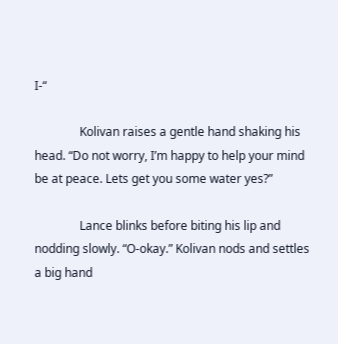I-“

               Kolivan raises a gentle hand shaking his head. “Do not worry, I’m happy to help your mind be at peace. Lets get you some water yes?”

               Lance blinks before biting his lip and nodding slowly. “O-okay.” Kolivan nods and settles a big hand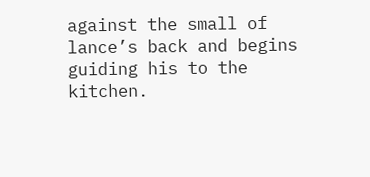against the small of lance’s back and begins guiding his to the kitchen.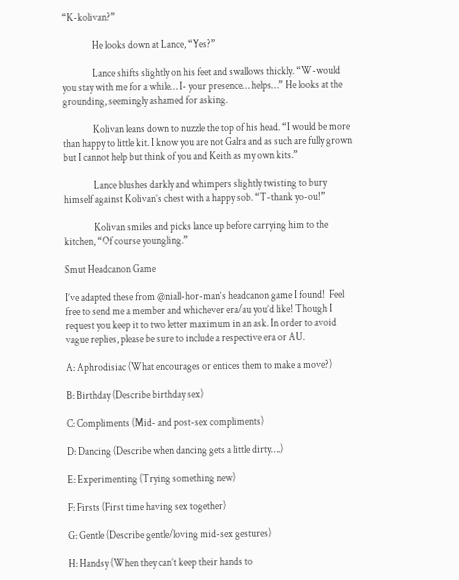“K-kolivan?”

               He looks down at Lance, “Yes?”

               Lance shifts slightly on his feet and swallows thickly. “W-would you stay with me for a while… I- your presence… helps…” He looks at the grounding, seemingly ashamed for asking.

               Kolivan leans down to nuzzle the top of his head. “I would be more than happy to little kit. I know you are not Galra and as such are fully grown but I cannot help but think of you and Keith as my own kits.”

               Lance blushes darkly and whimpers slightly twisting to bury himself against Kolivan’s chest with a happy sob. “T-thank yo-ou!”

               Kolivan smiles and picks lance up before carrying him to the kitchen, “Of course youngling.”

Smut Headcanon Game

I’ve adapted these from @niall-hor-man‘s headcanon game I found!  Feel free to send me a member and whichever era/au you’d like! Though I request you keep it to two letter maximum in an ask. In order to avoid vague replies, please be sure to include a respective era or AU.

A: Aphrodisiac (What encourages or entices them to make a move?)

B: Birthday (Describe birthday sex)

C: Compliments (Mid- and post-sex compliments)

D: Dancing (Describe when dancing gets a little dirty….)

E: Experimenting (Trying something new)

F: Firsts (First time having sex together)

G: Gentle (Describe gentle/loving mid-sex gestures)

H: Handsy (When they can’t keep their hands to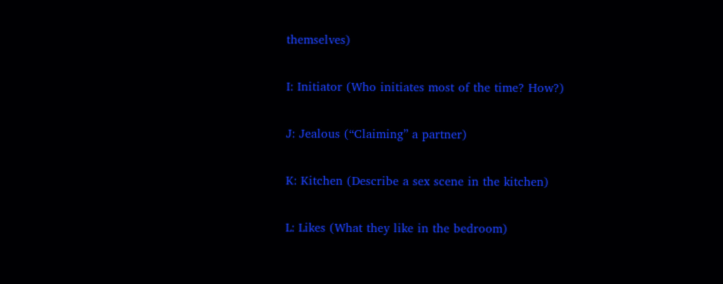themselves)

I: Initiator (Who initiates most of the time? How?)

J: Jealous (“Claiming” a partner)

K: Kitchen (Describe a sex scene in the kitchen)

L: Likes (What they like in the bedroom)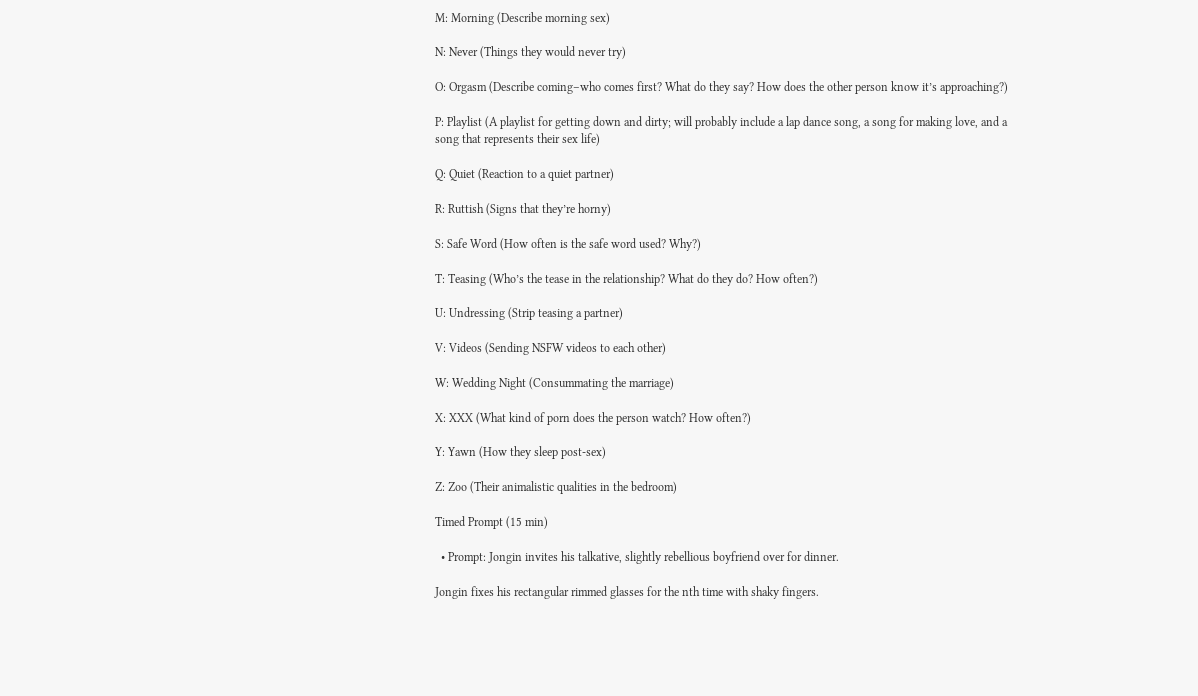M: Morning (Describe morning sex)

N: Never (Things they would never try)

O: Orgasm (Describe coming–who comes first? What do they say? How does the other person know it’s approaching?)

P: Playlist (A playlist for getting down and dirty; will probably include a lap dance song, a song for making love, and a song that represents their sex life)

Q: Quiet (Reaction to a quiet partner)

R: Ruttish (Signs that they’re horny)

S: Safe Word (How often is the safe word used? Why?)

T: Teasing (Who’s the tease in the relationship? What do they do? How often?)

U: Undressing (Strip teasing a partner)

V: Videos (Sending NSFW videos to each other)

W: Wedding Night (Consummating the marriage)

X: XXX (What kind of porn does the person watch? How often?)

Y: Yawn (How they sleep post-sex)

Z: Zoo (Their animalistic qualities in the bedroom)

Timed Prompt (15 min)

  • Prompt: Jongin invites his talkative, slightly rebellious boyfriend over for dinner.

Jongin fixes his rectangular rimmed glasses for the nth time with shaky fingers.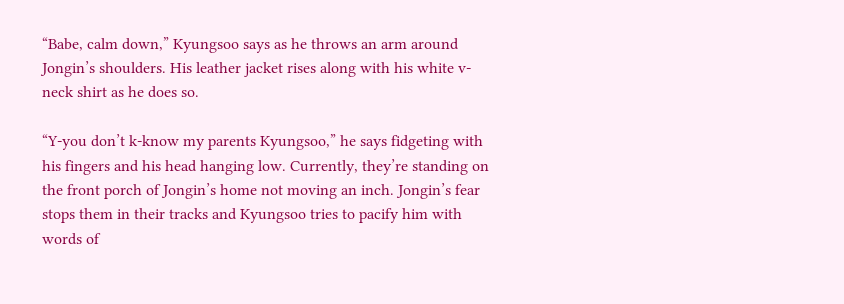“Babe, calm down,” Kyungsoo says as he throws an arm around Jongin’s shoulders. His leather jacket rises along with his white v-neck shirt as he does so.

“Y-you don’t k-know my parents Kyungsoo,” he says fidgeting with his fingers and his head hanging low. Currently, they’re standing on the front porch of Jongin’s home not moving an inch. Jongin’s fear stops them in their tracks and Kyungsoo tries to pacify him with words of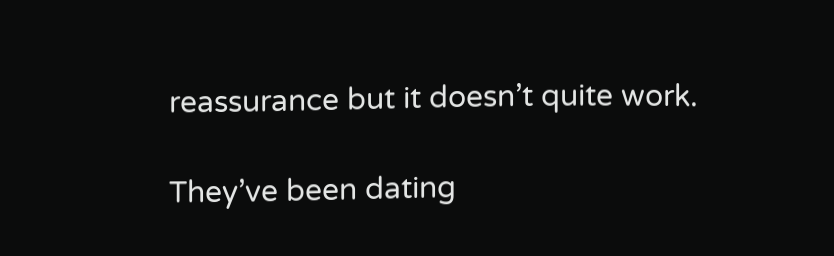reassurance but it doesn’t quite work.

They’ve been dating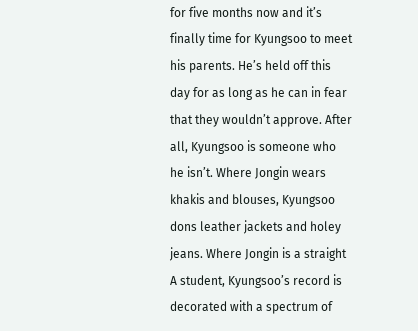for five months now and it’s finally time for Kyungsoo to meet his parents. He’s held off this day for as long as he can in fear that they wouldn’t approve. After all, Kyungsoo is someone who he isn’t. Where Jongin wears khakis and blouses, Kyungsoo dons leather jackets and holey jeans. Where Jongin is a straight A student, Kyungsoo’s record is decorated with a spectrum of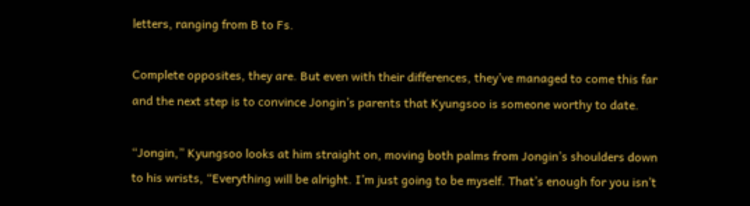letters, ranging from B to Fs.

Complete opposites, they are. But even with their differences, they’ve managed to come this far and the next step is to convince Jongin’s parents that Kyungsoo is someone worthy to date.

“Jongin,” Kyungsoo looks at him straight on, moving both palms from Jongin’s shoulders down to his wrists, “Everything will be alright. I’m just going to be myself. That’s enough for you isn’t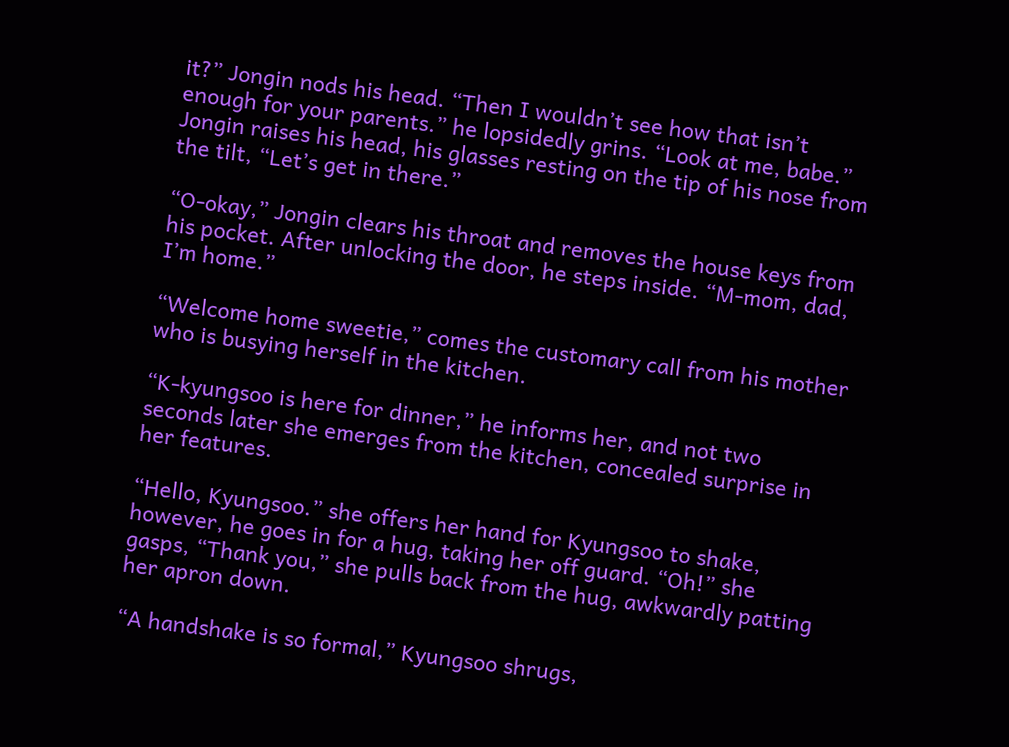it?” Jongin nods his head. “Then I wouldn’t see how that isn’t enough for your parents.” he lopsidedly grins. “Look at me, babe.” Jongin raises his head, his glasses resting on the tip of his nose from the tilt, “Let’s get in there.”

“O-okay,” Jongin clears his throat and removes the house keys from his pocket. After unlocking the door, he steps inside. “M-mom, dad, I’m home.”

“Welcome home sweetie,” comes the customary call from his mother who is busying herself in the kitchen.

“K-kyungsoo is here for dinner,” he informs her, and not two seconds later she emerges from the kitchen, concealed surprise in her features.

“Hello, Kyungsoo.” she offers her hand for Kyungsoo to shake, however, he goes in for a hug, taking her off guard. “Oh!” she gasps, “Thank you,” she pulls back from the hug, awkwardly patting her apron down.

“A handshake is so formal,” Kyungsoo shrugs,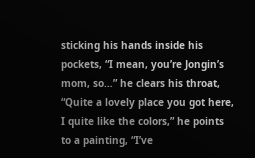sticking his hands inside his pockets, “I mean, you’re Jongin’s mom, so…” he clears his throat, “Quite a lovely place you got here, I quite like the colors,” he points to a painting, “I’ve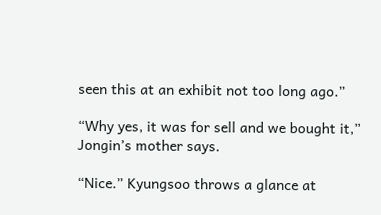seen this at an exhibit not too long ago.”

“Why yes, it was for sell and we bought it,” Jongin’s mother says.

“Nice.” Kyungsoo throws a glance at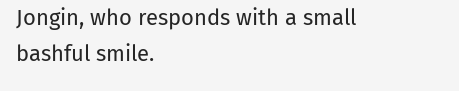Jongin, who responds with a small bashful smile.